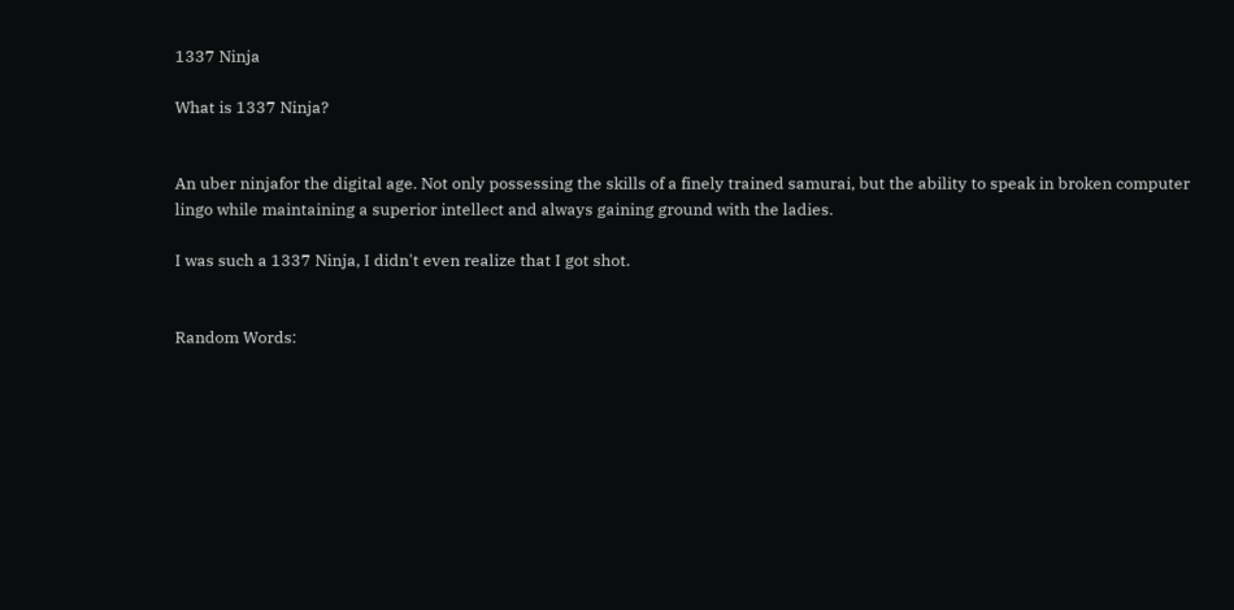1337 Ninja

What is 1337 Ninja?


An uber ninjafor the digital age. Not only possessing the skills of a finely trained samurai, but the ability to speak in broken computer lingo while maintaining a superior intellect and always gaining ground with the ladies.

I was such a 1337 Ninja, I didn't even realize that I got shot.


Random Words: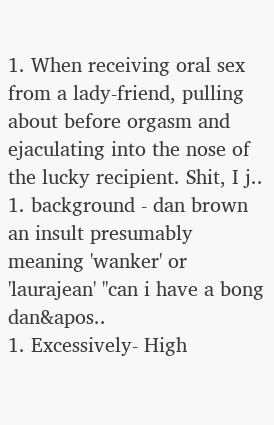1. When receiving oral sex from a lady-friend, pulling about before orgasm and ejaculating into the nose of the lucky recipient. Shit, I j..
1. background - dan brown an insult presumably meaning 'wanker' or 'laurajean' ''can i have a bong dan&apos..
1. Excessively- High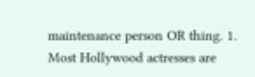maintenance person OR thing. 1. Most Hollywood actresses are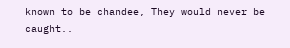known to be chandee, They would never be caught..